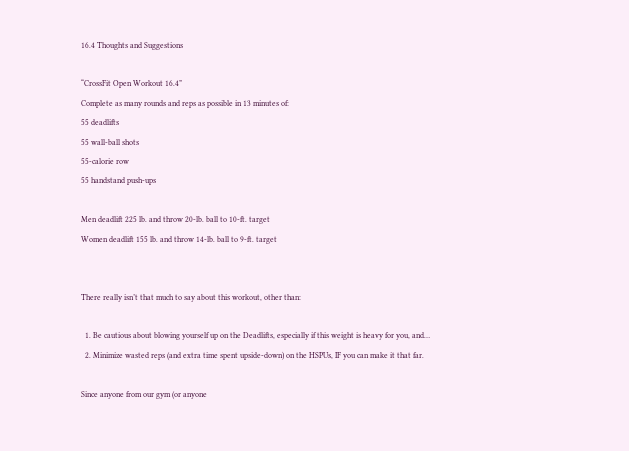16.4 Thoughts and Suggestions

“CrossFit Open Workout 16.4”
Complete as many rounds and reps as possible in 13 minutes of:
55 deadlifts
55 wall-ball shots
55-calorie row
55 handstand push-ups

Men deadlift 225 lb. and throw 20-lb. ball to 10-ft. target
Women deadlift 155 lb. and throw 14-lb. ball to 9-ft. target


There really isn’t that much to say about this workout, other than:

  1. Be cautious about blowing yourself up on the Deadlifts, especially if this weight is heavy for you, and…
  2. Minimize wasted reps (and extra time spent upside-down) on the HSPUs, IF you can make it that far.

Since anyone from our gym (or anyone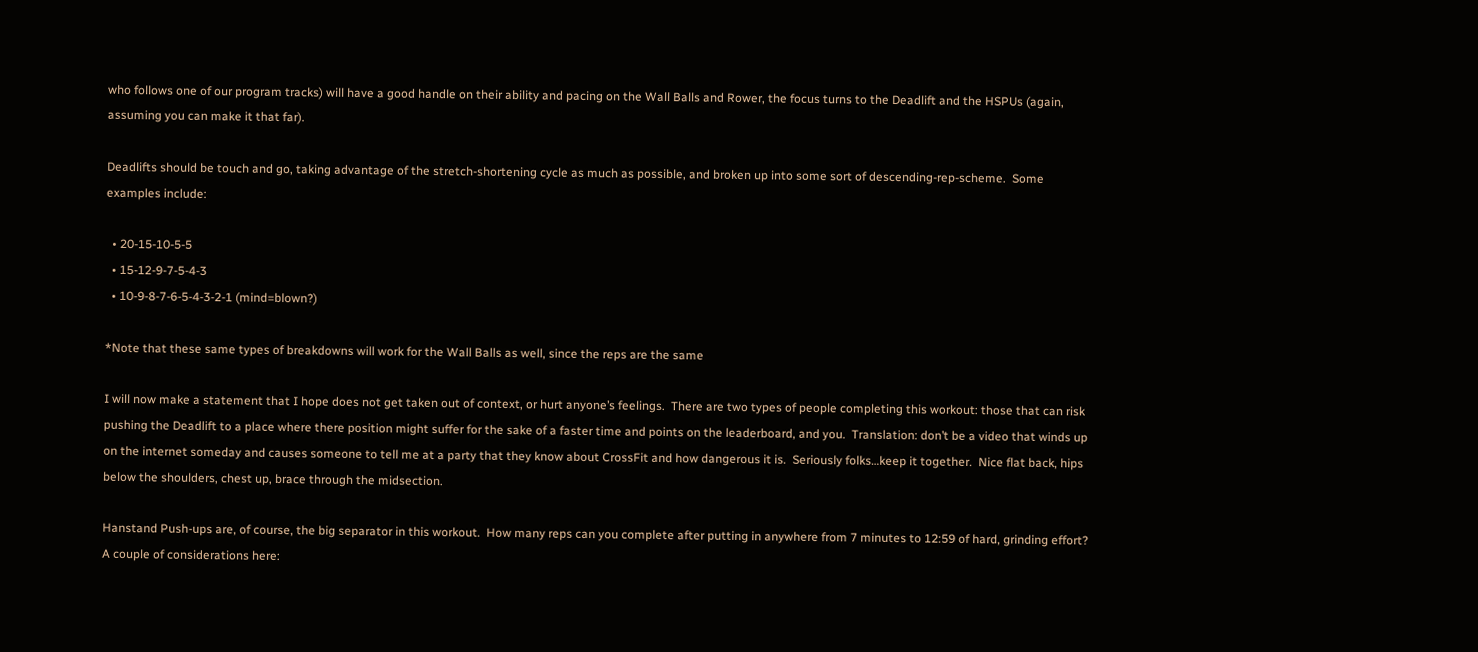who follows one of our program tracks) will have a good handle on their ability and pacing on the Wall Balls and Rower, the focus turns to the Deadlift and the HSPUs (again, assuming you can make it that far).

Deadlifts should be touch and go, taking advantage of the stretch-shortening cycle as much as possible, and broken up into some sort of descending-rep-scheme.  Some examples include:

  • 20-15-10-5-5
  • 15-12-9-7-5-4-3
  • 10-9-8-7-6-5-4-3-2-1 (mind=blown?)

*Note that these same types of breakdowns will work for the Wall Balls as well, since the reps are the same

I will now make a statement that I hope does not get taken out of context, or hurt anyone’s feelings.  There are two types of people completing this workout: those that can risk pushing the Deadlift to a place where there position might suffer for the sake of a faster time and points on the leaderboard, and you.  Translation: don’t be a video that winds up on the internet someday and causes someone to tell me at a party that they know about CrossFit and how dangerous it is.  Seriously folks…keep it together.  Nice flat back, hips below the shoulders, chest up, brace through the midsection.

Hanstand Push-ups are, of course, the big separator in this workout.  How many reps can you complete after putting in anywhere from 7 minutes to 12:59 of hard, grinding effort? A couple of considerations here: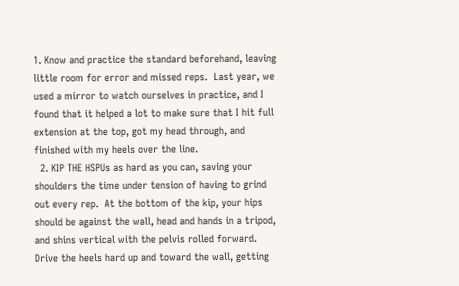1. Know and practice the standard beforehand, leaving little room for error and missed reps.  Last year, we used a mirror to watch ourselves in practice, and I found that it helped a lot to make sure that I hit full extension at the top, got my head through, and finished with my heels over the line.
  2. KIP THE HSPUs as hard as you can, saving your shoulders the time under tension of having to grind out every rep.  At the bottom of the kip, your hips should be against the wall, head and hands in a tripod, and shins vertical with the pelvis rolled forward. Drive the heels hard up and toward the wall, getting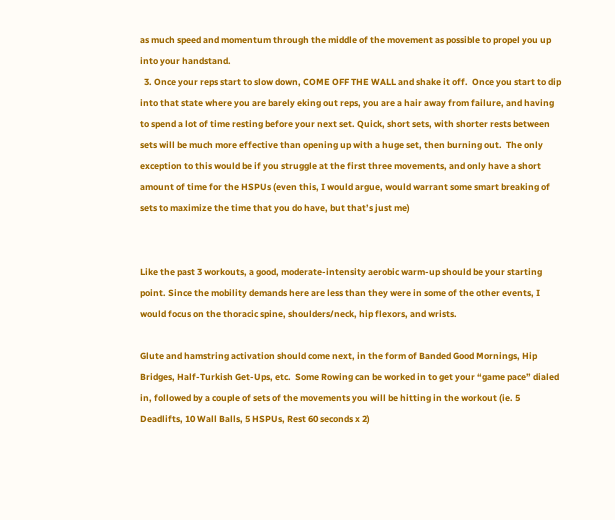as much speed and momentum through the middle of the movement as possible to propel you up into your handstand.
  3. Once your reps start to slow down, COME OFF THE WALL and shake it off.  Once you start to dip into that state where you are barely eking out reps, you are a hair away from failure, and having to spend a lot of time resting before your next set. Quick, short sets, with shorter rests between sets will be much more effective than opening up with a huge set, then burning out.  The only exception to this would be if you struggle at the first three movements, and only have a short amount of time for the HSPUs (even this, I would argue, would warrant some smart breaking of sets to maximize the time that you do have, but that’s just me)


Like the past 3 workouts, a good, moderate-intensity aerobic warm-up should be your starting point. Since the mobility demands here are less than they were in some of the other events, I would focus on the thoracic spine, shoulders/neck, hip flexors, and wrists.

Glute and hamstring activation should come next, in the form of Banded Good Mornings, Hip Bridges, Half-Turkish Get-Ups, etc.  Some Rowing can be worked in to get your “game pace” dialed in, followed by a couple of sets of the movements you will be hitting in the workout (ie. 5 Deadlifts, 10 Wall Balls, 5 HSPUs, Rest 60 seconds x 2)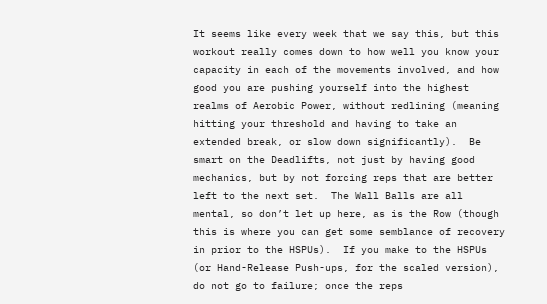It seems like every week that we say this, but this workout really comes down to how well you know your capacity in each of the movements involved, and how good you are pushing yourself into the highest realms of Aerobic Power, without redlining (meaning hitting your threshold and having to take an extended break, or slow down significantly).  Be smart on the Deadlifts, not just by having good mechanics, but by not forcing reps that are better left to the next set.  The Wall Balls are all mental, so don’t let up here, as is the Row (though this is where you can get some semblance of recovery in prior to the HSPUs).  If you make to the HSPUs (or Hand-Release Push-ups, for the scaled version), do not go to failure; once the reps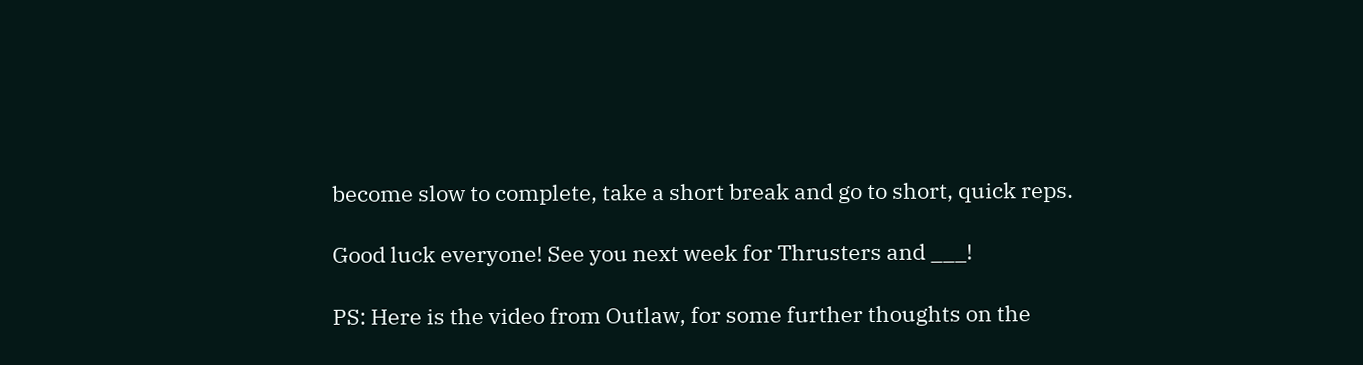become slow to complete, take a short break and go to short, quick reps.

Good luck everyone! See you next week for Thrusters and ___!

PS: Here is the video from Outlaw, for some further thoughts on the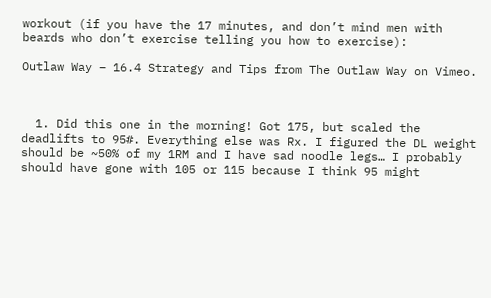workout (if you have the 17 minutes, and don’t mind men with beards who don’t exercise telling you how to exercise):

Outlaw Way – 16.4 Strategy and Tips from The Outlaw Way on Vimeo.



  1. Did this one in the morning! Got 175, but scaled the deadlifts to 95#. Everything else was Rx. I figured the DL weight should be ~50% of my 1RM and I have sad noodle legs… I probably should have gone with 105 or 115 because I think 95 might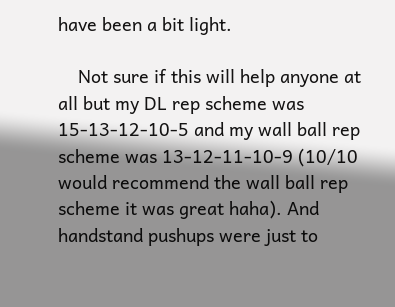have been a bit light.

    Not sure if this will help anyone at all but my DL rep scheme was 15-13-12-10-5 and my wall ball rep scheme was 13-12-11-10-9 (10/10 would recommend the wall ball rep scheme it was great haha). And handstand pushups were just to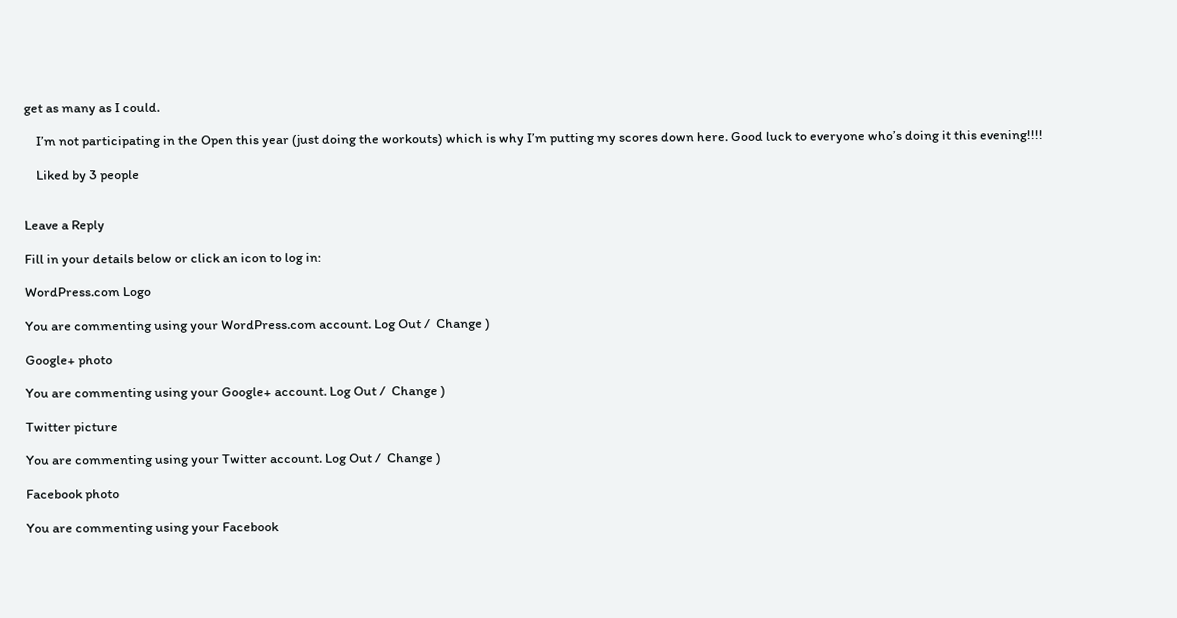get as many as I could.

    I’m not participating in the Open this year (just doing the workouts) which is why I’m putting my scores down here. Good luck to everyone who’s doing it this evening!!!!

    Liked by 3 people


Leave a Reply

Fill in your details below or click an icon to log in:

WordPress.com Logo

You are commenting using your WordPress.com account. Log Out /  Change )

Google+ photo

You are commenting using your Google+ account. Log Out /  Change )

Twitter picture

You are commenting using your Twitter account. Log Out /  Change )

Facebook photo

You are commenting using your Facebook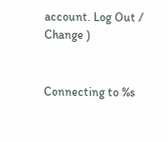account. Log Out /  Change )


Connecting to %s